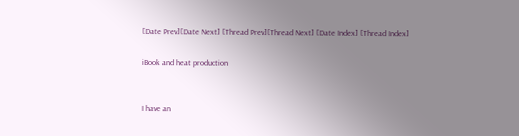[Date Prev][Date Next] [Thread Prev][Thread Next] [Date Index] [Thread Index]

iBook and heat production


I have an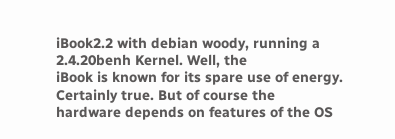iBook2.2 with debian woody, running a 2.4.20benh Kernel. Well, the
iBook is known for its spare use of energy. Certainly true. But of course the
hardware depends on features of the OS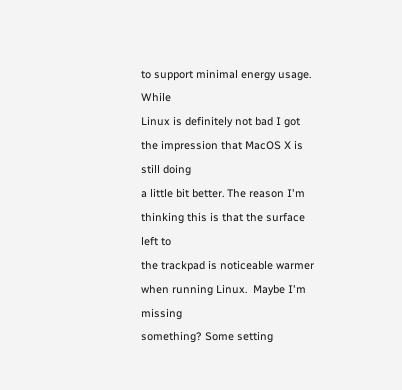to support minimal energy usage. While
Linux is definitely not bad I got the impression that MacOS X is still doing
a little bit better. The reason I'm thinking this is that the surface left to
the trackpad is noticeable warmer when running Linux.  Maybe I'm missing
something? Some setting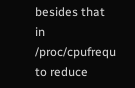besides that in /proc/cpufrequ to reduce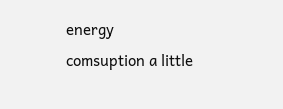energy
comsuption a little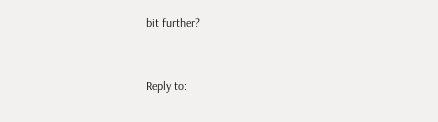bit further?


Reply to: